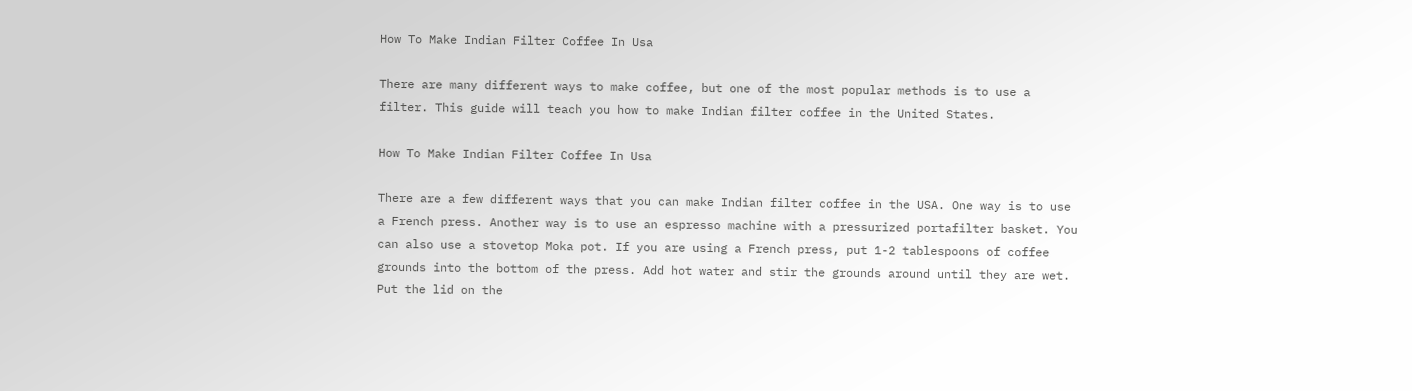How To Make Indian Filter Coffee In Usa

There are many different ways to make coffee, but one of the most popular methods is to use a filter. This guide will teach you how to make Indian filter coffee in the United States.

How To Make Indian Filter Coffee In Usa

There are a few different ways that you can make Indian filter coffee in the USA. One way is to use a French press. Another way is to use an espresso machine with a pressurized portafilter basket. You can also use a stovetop Moka pot. If you are using a French press, put 1-2 tablespoons of coffee grounds into the bottom of the press. Add hot water and stir the grounds around until they are wet. Put the lid on the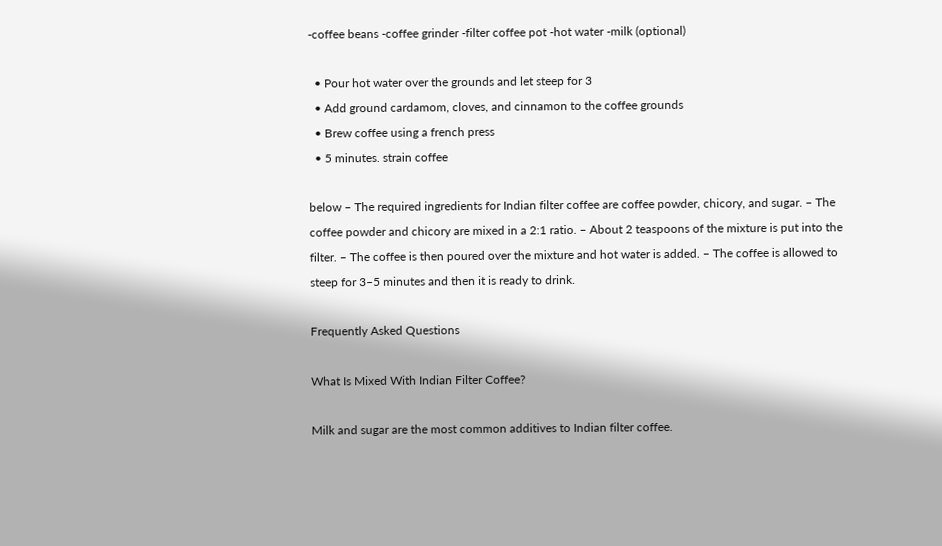-coffee beans -coffee grinder -filter coffee pot -hot water -milk (optional)

  • Pour hot water over the grounds and let steep for 3
  • Add ground cardamom, cloves, and cinnamon to the coffee grounds
  • Brew coffee using a french press
  • 5 minutes. strain coffee

below – The required ingredients for Indian filter coffee are coffee powder, chicory, and sugar. – The coffee powder and chicory are mixed in a 2:1 ratio. – About 2 teaspoons of the mixture is put into the filter. – The coffee is then poured over the mixture and hot water is added. – The coffee is allowed to steep for 3–5 minutes and then it is ready to drink.

Frequently Asked Questions

What Is Mixed With Indian Filter Coffee?

Milk and sugar are the most common additives to Indian filter coffee.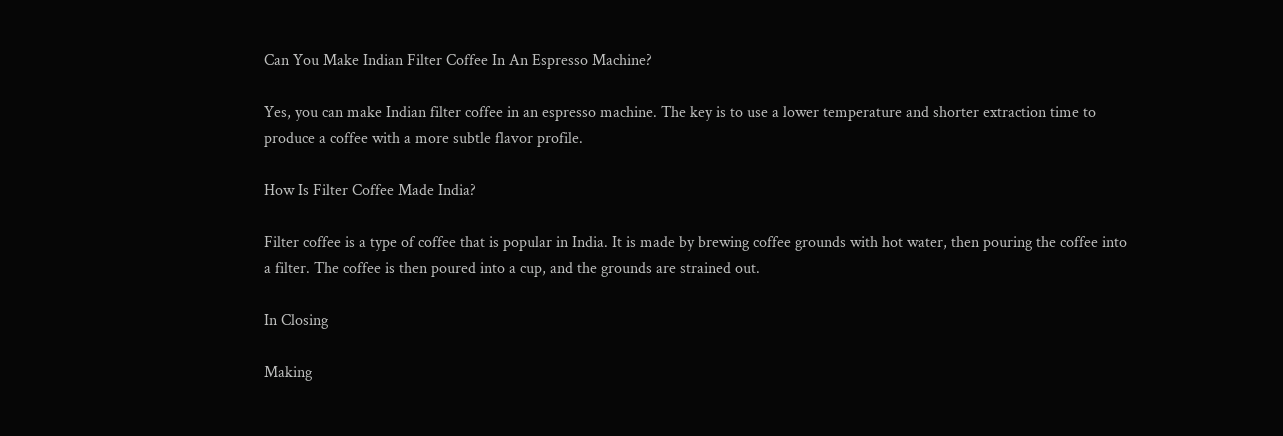Can You Make Indian Filter Coffee In An Espresso Machine?

Yes, you can make Indian filter coffee in an espresso machine. The key is to use a lower temperature and shorter extraction time to produce a coffee with a more subtle flavor profile.

How Is Filter Coffee Made India?

Filter coffee is a type of coffee that is popular in India. It is made by brewing coffee grounds with hot water, then pouring the coffee into a filter. The coffee is then poured into a cup, and the grounds are strained out.

In Closing

Making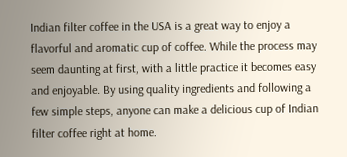Indian filter coffee in the USA is a great way to enjoy a flavorful and aromatic cup of coffee. While the process may seem daunting at first, with a little practice it becomes easy and enjoyable. By using quality ingredients and following a few simple steps, anyone can make a delicious cup of Indian filter coffee right at home.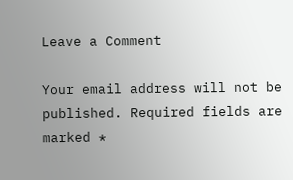Leave a Comment

Your email address will not be published. Required fields are marked *